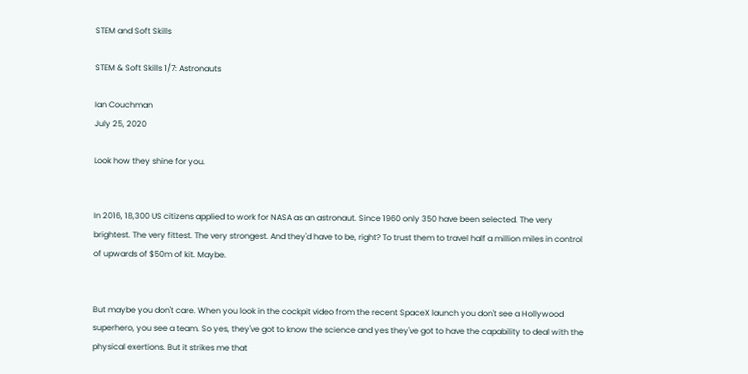STEM and Soft Skills

STEM & Soft Skills 1/7: Astronauts

Ian Couchman
July 25, 2020

Look how they shine for you.


In 2016, 18,300 US citizens applied to work for NASA as an astronaut. Since 1960 only 350 have been selected. The very brightest. The very fittest. The very strongest. And they'd have to be, right? To trust them to travel half a million miles in control of upwards of $50m of kit. Maybe.


But maybe you don't care. When you look in the cockpit video from the recent SpaceX launch you don't see a Hollywood superhero, you see a team. So yes, they've got to know the science and yes they've got to have the capability to deal with the physical exertions. But it strikes me that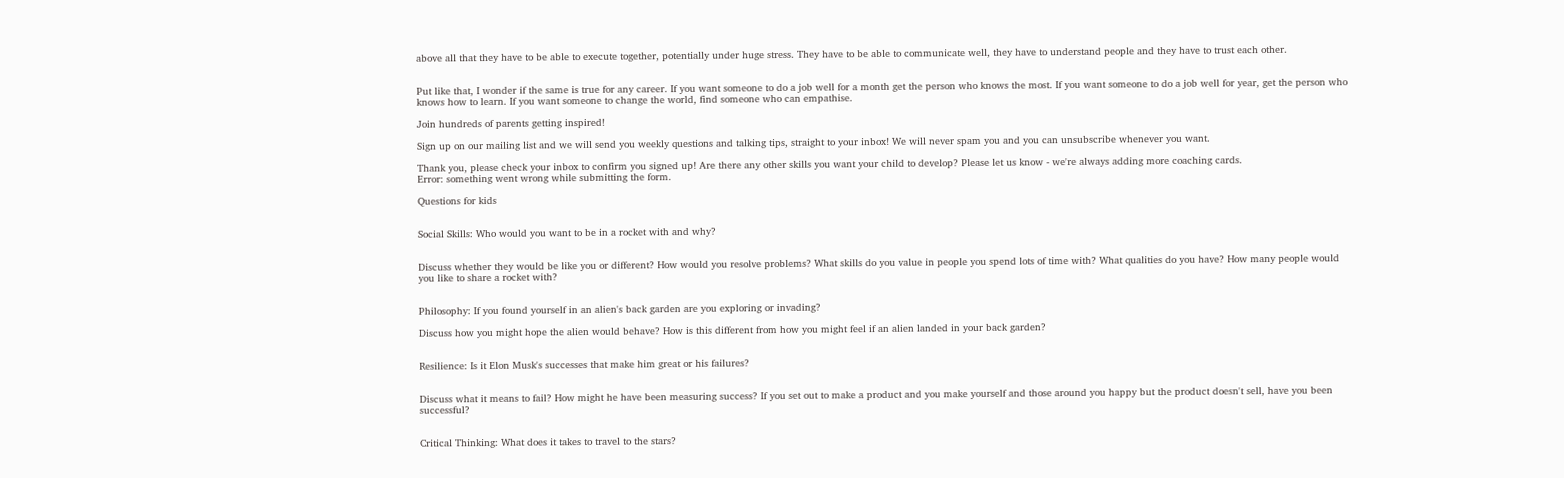above all that they have to be able to execute together, potentially under huge stress. They have to be able to communicate well, they have to understand people and they have to trust each other.


Put like that, I wonder if the same is true for any career. If you want someone to do a job well for a month get the person who knows the most. If you want someone to do a job well for year, get the person who knows how to learn. If you want someone to change the world, find someone who can empathise.

Join hundreds of parents getting inspired!

Sign up on our mailing list and we will send you weekly questions and talking tips, straight to your inbox! We will never spam you and you can unsubscribe whenever you want.

Thank you, please check your inbox to confirm you signed up! Are there any other skills you want your child to develop? Please let us know - we're always adding more coaching cards.
Error: something went wrong while submitting the form.

Questions for kids


Social Skills: Who would you want to be in a rocket with and why?


Discuss whether they would be like you or different? How would you resolve problems? What skills do you value in people you spend lots of time with? What qualities do you have? How many people would you like to share a rocket with?


Philosophy: If you found yourself in an alien's back garden are you exploring or invading?

Discuss how you might hope the alien would behave? How is this different from how you might feel if an alien landed in your back garden?


Resilience: Is it Elon Musk's successes that make him great or his failures?


Discuss what it means to fail? How might he have been measuring success? If you set out to make a product and you make yourself and those around you happy but the product doesn't sell, have you been successful?


Critical Thinking: What does it takes to travel to the stars?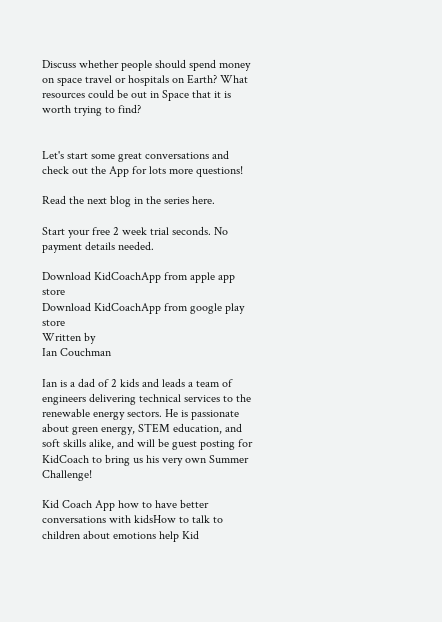Discuss whether people should spend money on space travel or hospitals on Earth? What resources could be out in Space that it is worth trying to find?


Let's start some great conversations and check out the App for lots more questions!

Read the next blog in the series here.

Start your free 2 week trial seconds. No payment details needed.

Download KidCoachApp from apple app store
Download KidCoachApp from google play store
Written by
Ian Couchman

Ian is a dad of 2 kids and leads a team of engineers delivering technical services to the renewable energy sectors. He is passionate about green energy, STEM education, and soft skills alike, and will be guest posting for KidCoach to bring us his very own Summer Challenge!

Kid Coach App how to have better conversations with kidsHow to talk to children about emotions help Kid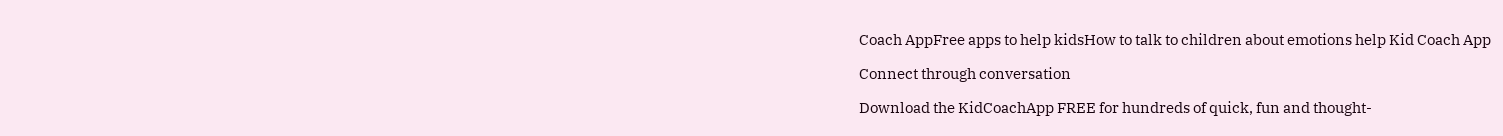Coach AppFree apps to help kidsHow to talk to children about emotions help Kid Coach App

Connect through conversation

Download the KidCoachApp FREE for hundreds of quick, fun and thought-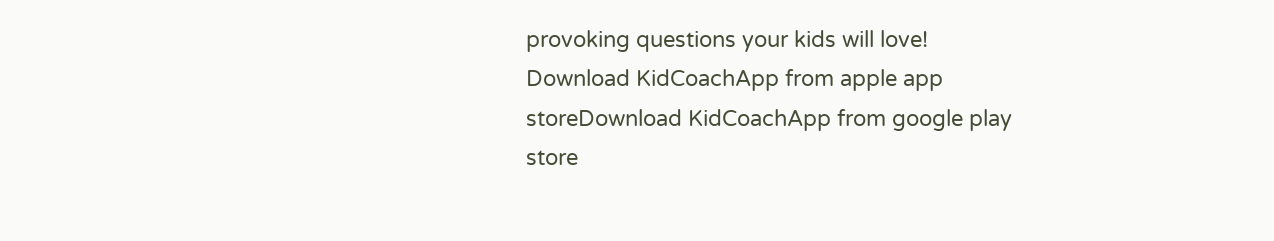provoking questions your kids will love!
Download KidCoachApp from apple app storeDownload KidCoachApp from google play store